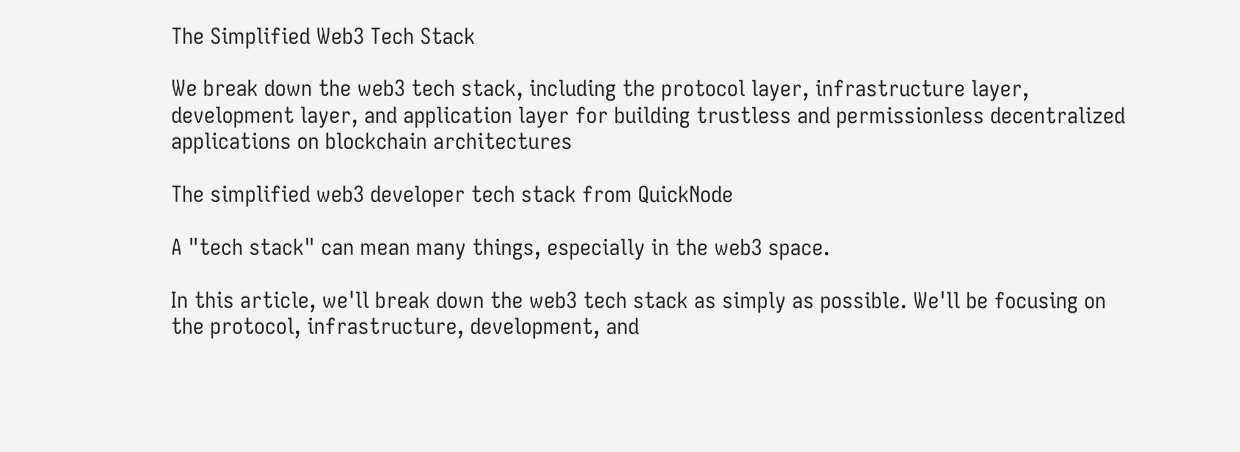The Simplified Web3 Tech Stack

We break down the web3 tech stack, including the protocol layer, infrastructure layer, development layer, and application layer for building trustless and permissionless decentralized applications on blockchain architectures

The simplified web3 developer tech stack from QuickNode

A "tech stack" can mean many things, especially in the web3 space.

In this article, we'll break down the web3 tech stack as simply as possible. We'll be focusing on the protocol, infrastructure, development, and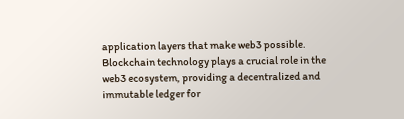application layers that make web3 possible. Blockchain technology plays a crucial role in the web3 ecosystem, providing a decentralized and immutable ledger for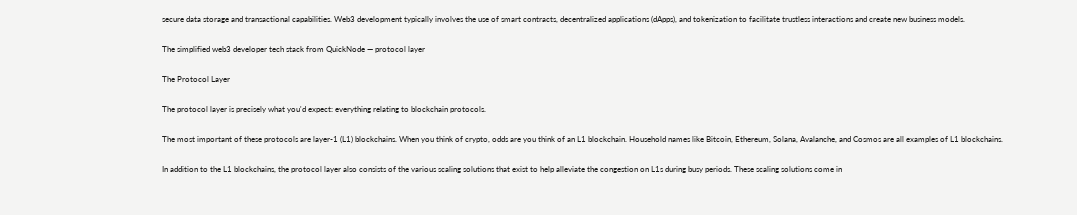secure data storage and transactional capabilities. Web3 development typically involves the use of smart contracts, decentralized applications (dApps), and tokenization to facilitate trustless interactions and create new business models.

The simplified web3 developer tech stack from QuickNode — protocol layer

The Protocol Layer

The protocol layer is precisely what you'd expect: everything relating to blockchain protocols.

The most important of these protocols are layer-1 (L1) blockchains. When you think of crypto, odds are you think of an L1 blockchain. Household names like Bitcoin, Ethereum, Solana, Avalanche, and Cosmos are all examples of L1 blockchains.

In addition to the L1 blockchains, the protocol layer also consists of the various scaling solutions that exist to help alleviate the congestion on L1s during busy periods. These scaling solutions come in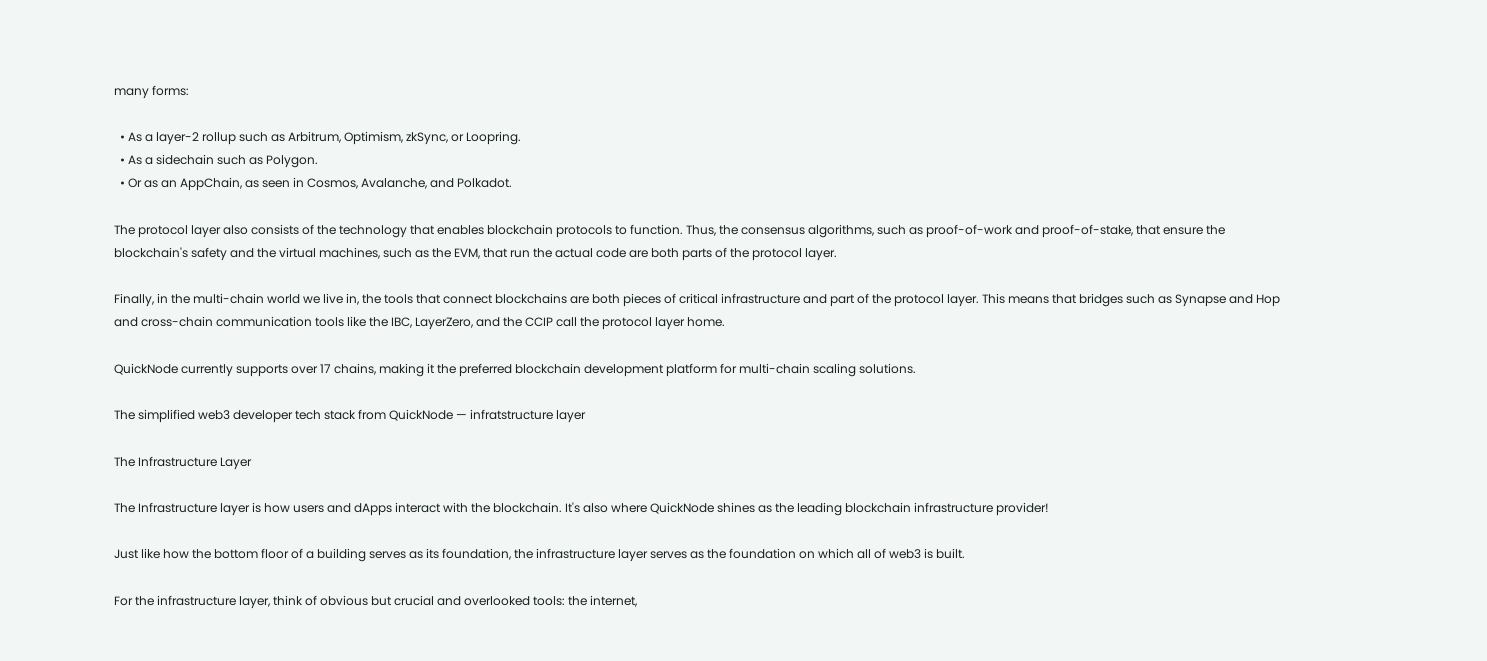many forms:

  • As a layer-2 rollup such as Arbitrum, Optimism, zkSync, or Loopring.
  • As a sidechain such as Polygon.
  • Or as an AppChain, as seen in Cosmos, Avalanche, and Polkadot.

The protocol layer also consists of the technology that enables blockchain protocols to function. Thus, the consensus algorithms, such as proof-of-work and proof-of-stake, that ensure the blockchain's safety and the virtual machines, such as the EVM, that run the actual code are both parts of the protocol layer.

Finally, in the multi-chain world we live in, the tools that connect blockchains are both pieces of critical infrastructure and part of the protocol layer. This means that bridges such as Synapse and Hop and cross-chain communication tools like the IBC, LayerZero, and the CCIP call the protocol layer home.

QuickNode currently supports over 17 chains, making it the preferred blockchain development platform for multi-chain scaling solutions.

The simplified web3 developer tech stack from QuickNode — infratstructure layer

The Infrastructure Layer

The Infrastructure layer is how users and dApps interact with the blockchain. It's also where QuickNode shines as the leading blockchain infrastructure provider!

Just like how the bottom floor of a building serves as its foundation, the infrastructure layer serves as the foundation on which all of web3 is built.

For the infrastructure layer, think of obvious but crucial and overlooked tools: the internet,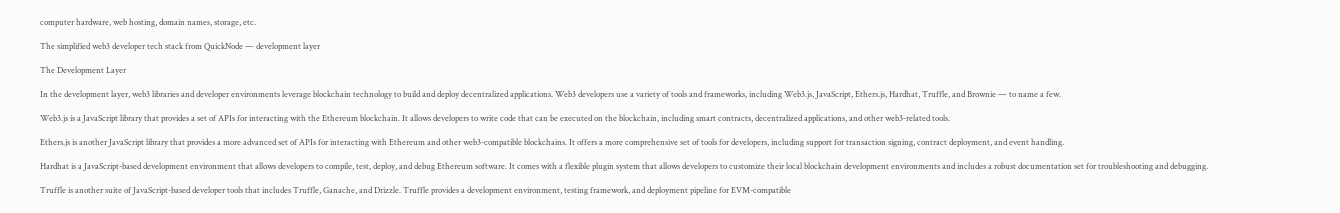computer hardware, web hosting, domain names, storage, etc.

The simplified web3 developer tech stack from QuickNode — development layer

The Development Layer

In the development layer, web3 libraries and developer environments leverage blockchain technology to build and deploy decentralized applications. Web3 developers use a variety of tools and frameworks, including Web3.js, JavaScript, Ethers.js, Hardhat, Truffle, and Brownie — to name a few.

Web3.js is a JavaScript library that provides a set of APIs for interacting with the Ethereum blockchain. It allows developers to write code that can be executed on the blockchain, including smart contracts, decentralized applications, and other web3-related tools.

Ethers.js is another JavaScript library that provides a more advanced set of APIs for interacting with Ethereum and other web3-compatible blockchains. It offers a more comprehensive set of tools for developers, including support for transaction signing, contract deployment, and event handling.

Hardhat is a JavaScript-based development environment that allows developers to compile, test, deploy, and debug Ethereum software. It comes with a flexible plugin system that allows developers to customize their local blockchain development environments and includes a robust documentation set for troubleshooting and debugging.

Truffle is another suite of JavaScript-based developer tools that includes Truffle, Ganache, and Drizzle. Truffle provides a development environment, testing framework, and deployment pipeline for EVM-compatible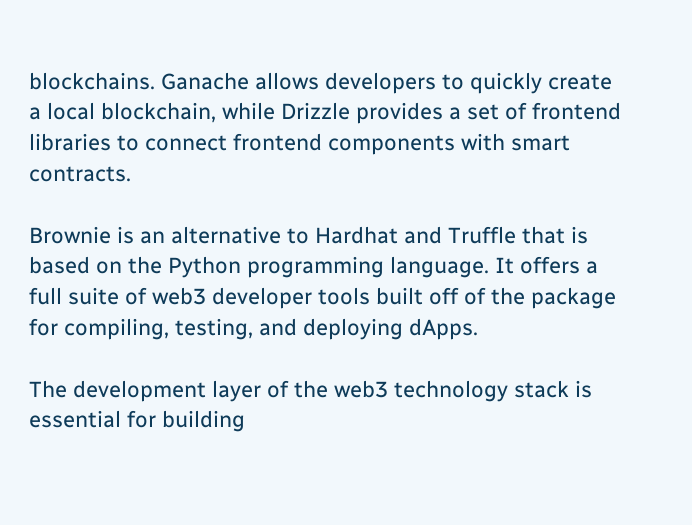blockchains. Ganache allows developers to quickly create a local blockchain, while Drizzle provides a set of frontend libraries to connect frontend components with smart contracts.

Brownie is an alternative to Hardhat and Truffle that is based on the Python programming language. It offers a full suite of web3 developer tools built off of the package for compiling, testing, and deploying dApps.

The development layer of the web3 technology stack is essential for building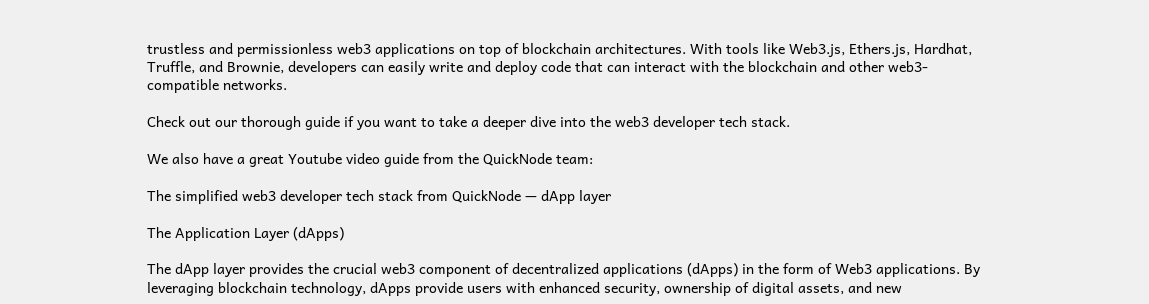trustless and permissionless web3 applications on top of blockchain architectures. With tools like Web3.js, Ethers.js, Hardhat, Truffle, and Brownie, developers can easily write and deploy code that can interact with the blockchain and other web3-compatible networks.

Check out our thorough guide if you want to take a deeper dive into the web3 developer tech stack.

We also have a great Youtube video guide from the QuickNode team:

The simplified web3 developer tech stack from QuickNode — dApp layer

The Application Layer (dApps)

The dApp layer provides the crucial web3 component of decentralized applications (dApps) in the form of Web3 applications. By leveraging blockchain technology, dApps provide users with enhanced security, ownership of digital assets, and new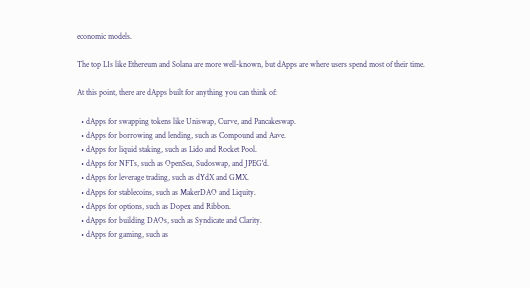economic models.

The top L1s like Ethereum and Solana are more well-known, but dApps are where users spend most of their time.

At this point, there are dApps built for anything you can think of:

  • dApps for swapping tokens like Uniswap, Curve, and Pancakeswap.
  • dApps for borrowing and lending, such as Compound and Aave.
  • dApps for liquid staking, such as Lido and Rocket Pool.
  • dApps for NFTs, such as OpenSea, Sudoswap, and JPEG'd.
  • dApps for leverage trading, such as dYdX and GMX.
  • dApps for stablecoins, such as MakerDAO and Liquity.
  • dApps for options, such as Dopex and Ribbon.
  • dApps for building DAOs, such as Syndicate and Clarity.
  • dApps for gaming, such as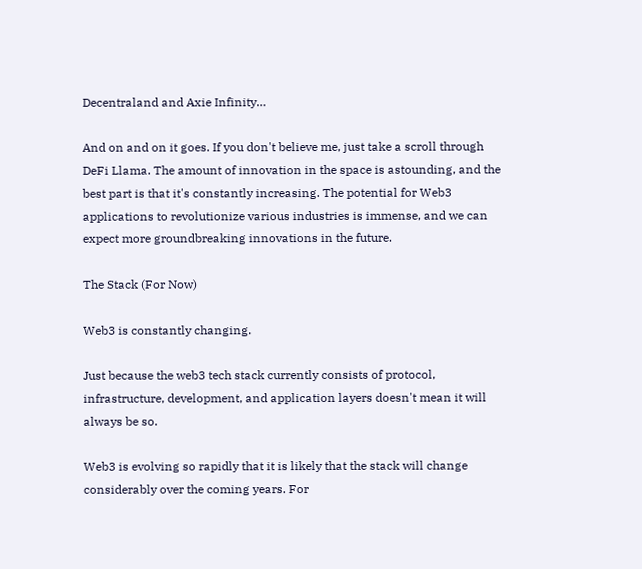Decentraland and Axie Infinity…

And on and on it goes. If you don't believe me, just take a scroll through DeFi Llama. The amount of innovation in the space is astounding, and the best part is that it's constantly increasing. The potential for Web3 applications to revolutionize various industries is immense, and we can expect more groundbreaking innovations in the future.

The Stack (For Now)

Web3 is constantly changing.

Just because the web3 tech stack currently consists of protocol, infrastructure, development, and application layers doesn't mean it will always be so.

Web3 is evolving so rapidly that it is likely that the stack will change considerably over the coming years. For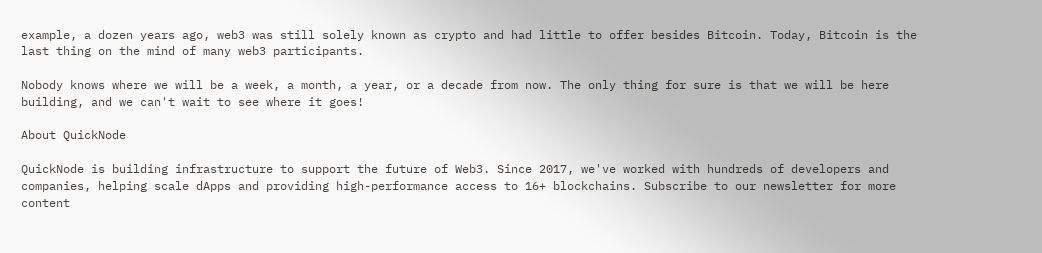example, a dozen years ago, web3 was still solely known as crypto and had little to offer besides Bitcoin. Today, Bitcoin is the last thing on the mind of many web3 participants.

Nobody knows where we will be a week, a month, a year, or a decade from now. The only thing for sure is that we will be here building, and we can't wait to see where it goes!

About QuickNode

QuickNode is building infrastructure to support the future of Web3. Since 2017, we've worked with hundreds of developers and companies, helping scale dApps and providing high-performance access to 16+ blockchains. Subscribe to our newsletter for more content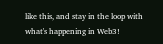like this, and stay in the loop with what's happening in Web3!